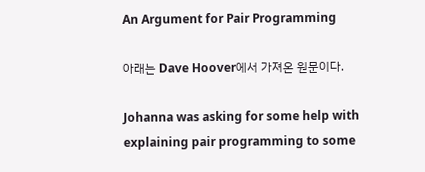An Argument for Pair Programming

아래는 Dave Hoover에서 가져온 원문이다.

Johanna was asking for some help with explaining pair programming to some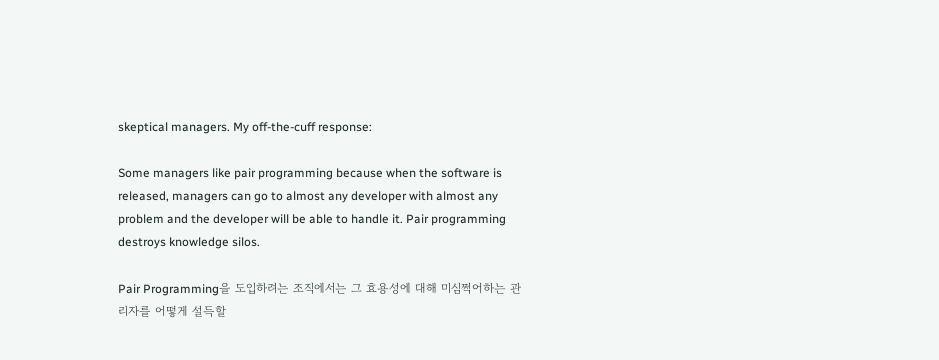skeptical managers. My off-the-cuff response:

Some managers like pair programming because when the software is released, managers can go to almost any developer with almost any problem and the developer will be able to handle it. Pair programming destroys knowledge silos.

Pair Programming을 도입하려는 조직에서는 그 효용성에 대해 미심쩍어하는 관리자를 어떻게 설득할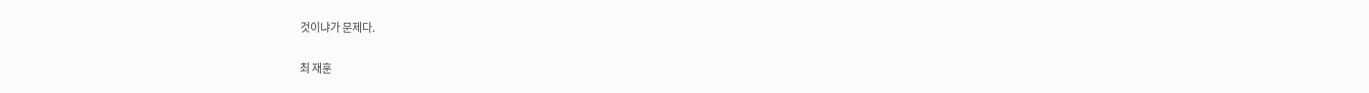것이냐가 문제다.

최 재훈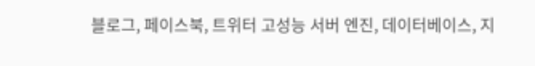블로그, 페이스북, 트위터 고성능 서버 엔진, 데이터베이스, 지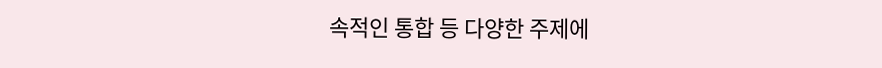속적인 통합 등 다양한 주제에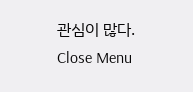관심이 많다.
Close Menu